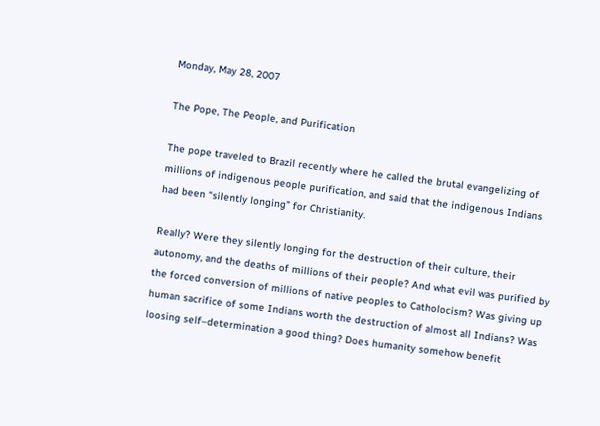Monday, May 28, 2007

The Pope, The People, and Purification

The pope traveled to Brazil recently where he called the brutal evangelizing of millions of indigenous people purification, and said that the indigenous Indians had been “silently longing” for Christianity.

Really? Were they silently longing for the destruction of their culture, their autonomy, and the deaths of millions of their people? And what evil was purified by the forced conversion of millions of native peoples to Catholocism? Was giving up human sacrifice of some Indians worth the destruction of almost all Indians? Was loosing self–determination a good thing? Does humanity somehow benefit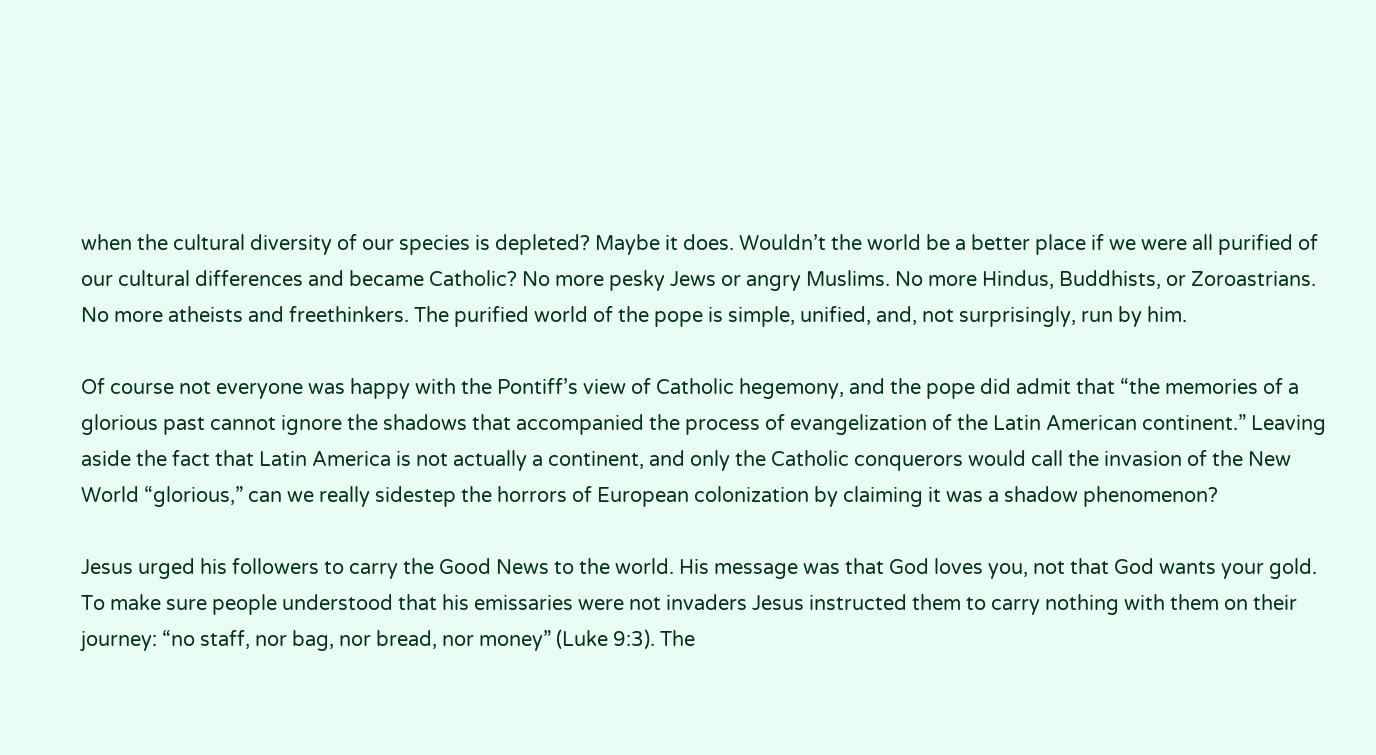when the cultural diversity of our species is depleted? Maybe it does. Wouldn’t the world be a better place if we were all purified of our cultural differences and became Catholic? No more pesky Jews or angry Muslims. No more Hindus, Buddhists, or Zoroastrians. No more atheists and freethinkers. The purified world of the pope is simple, unified, and, not surprisingly, run by him.

Of course not everyone was happy with the Pontiff’s view of Catholic hegemony, and the pope did admit that “the memories of a glorious past cannot ignore the shadows that accompanied the process of evangelization of the Latin American continent.” Leaving aside the fact that Latin America is not actually a continent, and only the Catholic conquerors would call the invasion of the New World “glorious,” can we really sidestep the horrors of European colonization by claiming it was a shadow phenomenon?

Jesus urged his followers to carry the Good News to the world. His message was that God loves you, not that God wants your gold. To make sure people understood that his emissaries were not invaders Jesus instructed them to carry nothing with them on their journey: “no staff, nor bag, nor bread, nor money” (Luke 9:3). The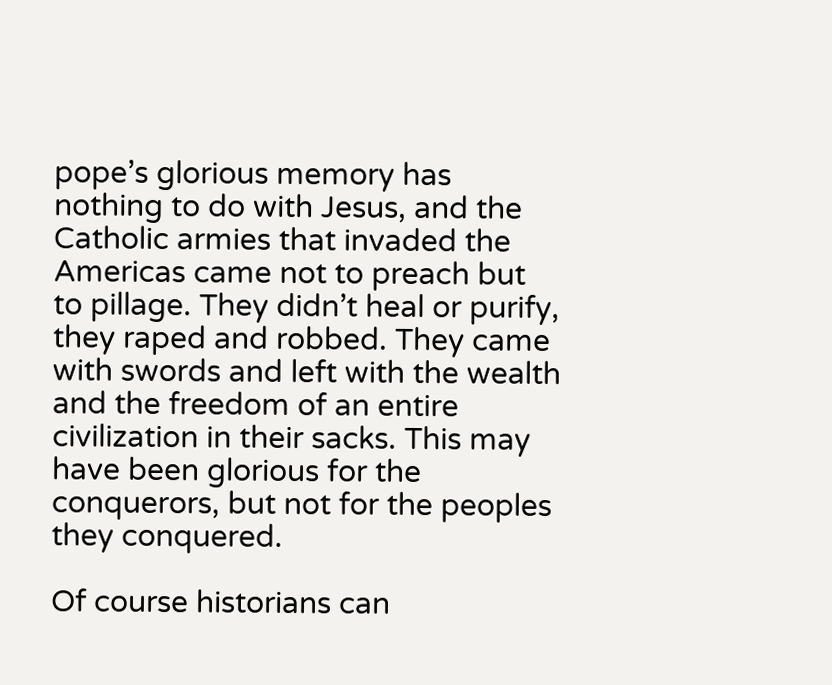pope’s glorious memory has nothing to do with Jesus, and the Catholic armies that invaded the Americas came not to preach but to pillage. They didn’t heal or purify, they raped and robbed. They came with swords and left with the wealth and the freedom of an entire civilization in their sacks. This may have been glorious for the conquerors, but not for the peoples they conquered.

Of course historians can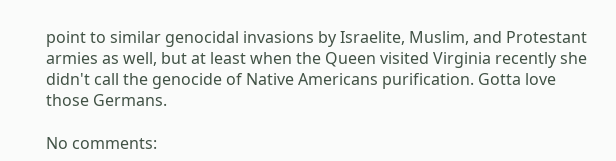point to similar genocidal invasions by Israelite, Muslim, and Protestant armies as well, but at least when the Queen visited Virginia recently she didn't call the genocide of Native Americans purification. Gotta love those Germans.

No comments: